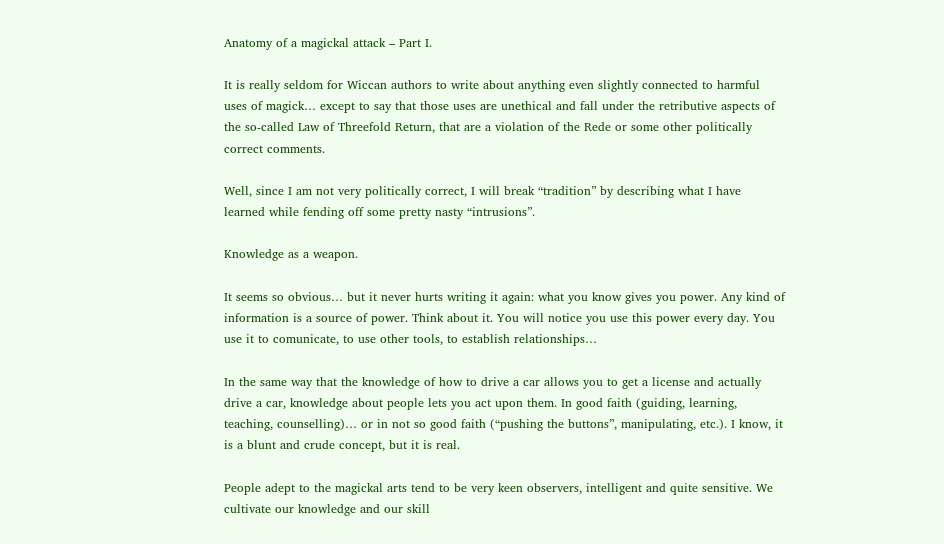Anatomy of a magickal attack – Part I.

It is really seldom for Wiccan authors to write about anything even slightly connected to harmful uses of magick… except to say that those uses are unethical and fall under the retributive aspects of the so-called Law of Threefold Return, that are a violation of the Rede or some other politically correct comments.

Well, since I am not very politically correct, I will break “tradition” by describing what I have learned while fending off some pretty nasty “intrusions”.

Knowledge as a weapon.

It seems so obvious… but it never hurts writing it again: what you know gives you power. Any kind of information is a source of power. Think about it. You will notice you use this power every day. You use it to comunicate, to use other tools, to establish relationships…

In the same way that the knowledge of how to drive a car allows you to get a license and actually drive a car, knowledge about people lets you act upon them. In good faith (guiding, learning, teaching, counselling)… or in not so good faith (“pushing the buttons”, manipulating, etc.). I know, it is a blunt and crude concept, but it is real.

People adept to the magickal arts tend to be very keen observers, intelligent and quite sensitive. We cultivate our knowledge and our skill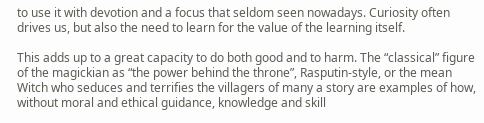to use it with devotion and a focus that seldom seen nowadays. Curiosity often drives us, but also the need to learn for the value of the learning itself.

This adds up to a great capacity to do both good and to harm. The “classical” figure of the magickian as “the power behind the throne”, Rasputin-style, or the mean Witch who seduces and terrifies the villagers of many a story are examples of how, without moral and ethical guidance, knowledge and skill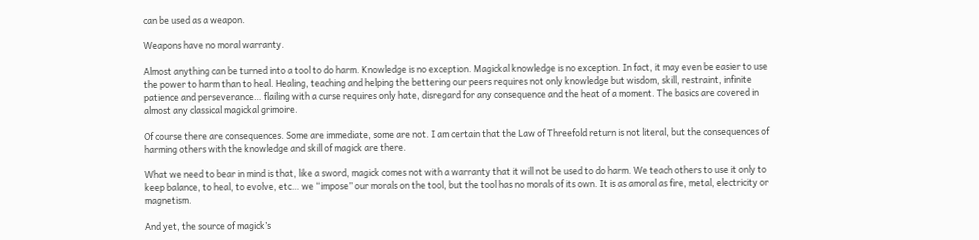can be used as a weapon.

Weapons have no moral warranty.

Almost anything can be turned into a tool to do harm. Knowledge is no exception. Magickal knowledge is no exception. In fact, it may even be easier to use the power to harm than to heal. Healing, teaching and helping the bettering our peers requires not only knowledge but wisdom, skill, restraint, infinite patience and perseverance… flailing with a curse requires only hate, disregard for any consequence and the heat of a moment. The basics are covered in almost any classical magickal grimoire.

Of course there are consequences. Some are immediate, some are not. I am certain that the Law of Threefold return is not literal, but the consequences of harming others with the knowledge and skill of magick are there.

What we need to bear in mind is that, like a sword, magick comes not with a warranty that it will not be used to do harm. We teach others to use it only to keep balance, to heal, to evolve, etc… we “impose” our morals on the tool, but the tool has no morals of its own. It is as amoral as fire, metal, electricity or magnetism.

And yet, the source of magick’s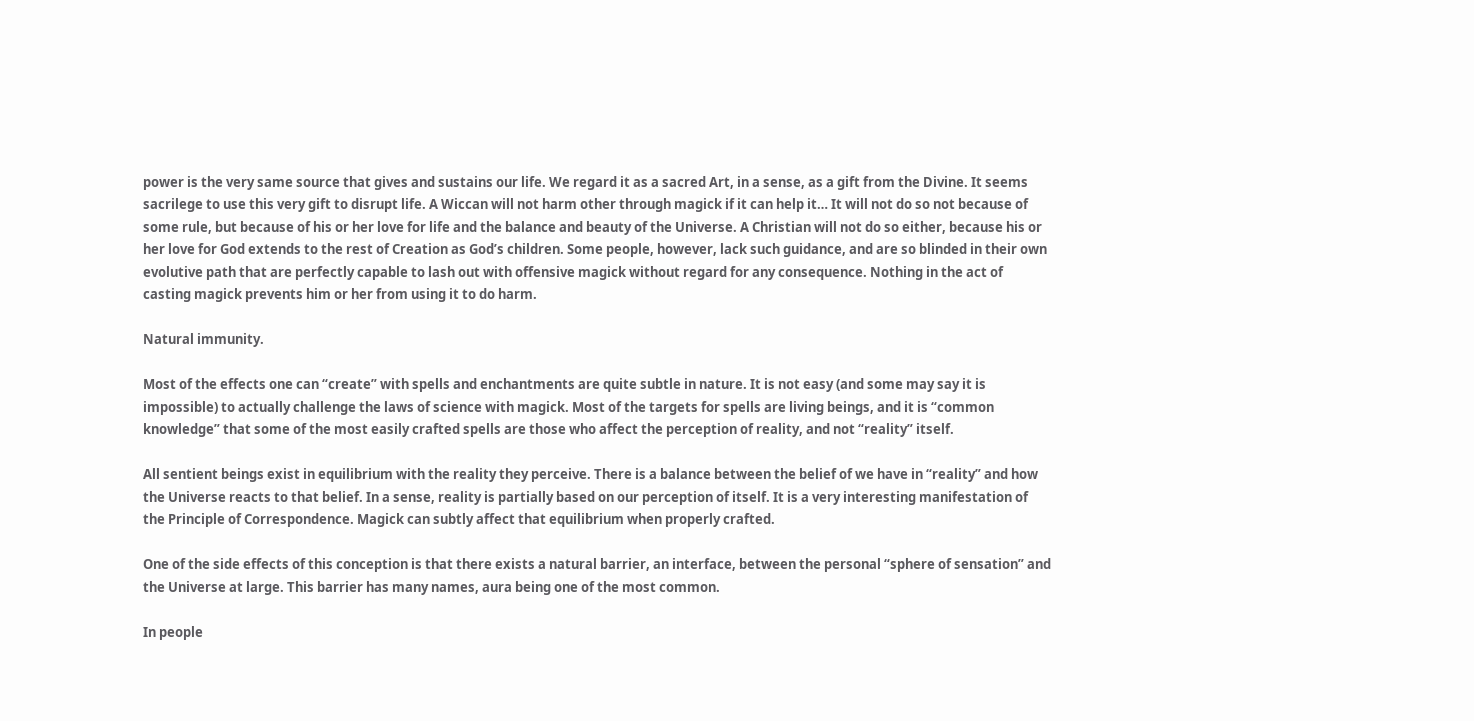power is the very same source that gives and sustains our life. We regard it as a sacred Art, in a sense, as a gift from the Divine. It seems sacrilege to use this very gift to disrupt life. A Wiccan will not harm other through magick if it can help it… It will not do so not because of some rule, but because of his or her love for life and the balance and beauty of the Universe. A Christian will not do so either, because his or her love for God extends to the rest of Creation as God’s children. Some people, however, lack such guidance, and are so blinded in their own evolutive path that are perfectly capable to lash out with offensive magick without regard for any consequence. Nothing in the act of casting magick prevents him or her from using it to do harm.

Natural immunity.

Most of the effects one can “create” with spells and enchantments are quite subtle in nature. It is not easy (and some may say it is impossible) to actually challenge the laws of science with magick. Most of the targets for spells are living beings, and it is “common knowledge” that some of the most easily crafted spells are those who affect the perception of reality, and not “reality” itself.

All sentient beings exist in equilibrium with the reality they perceive. There is a balance between the belief of we have in “reality” and how the Universe reacts to that belief. In a sense, reality is partially based on our perception of itself. It is a very interesting manifestation of the Principle of Correspondence. Magick can subtly affect that equilibrium when properly crafted.

One of the side effects of this conception is that there exists a natural barrier, an interface, between the personal “sphere of sensation” and the Universe at large. This barrier has many names, aura being one of the most common.

In people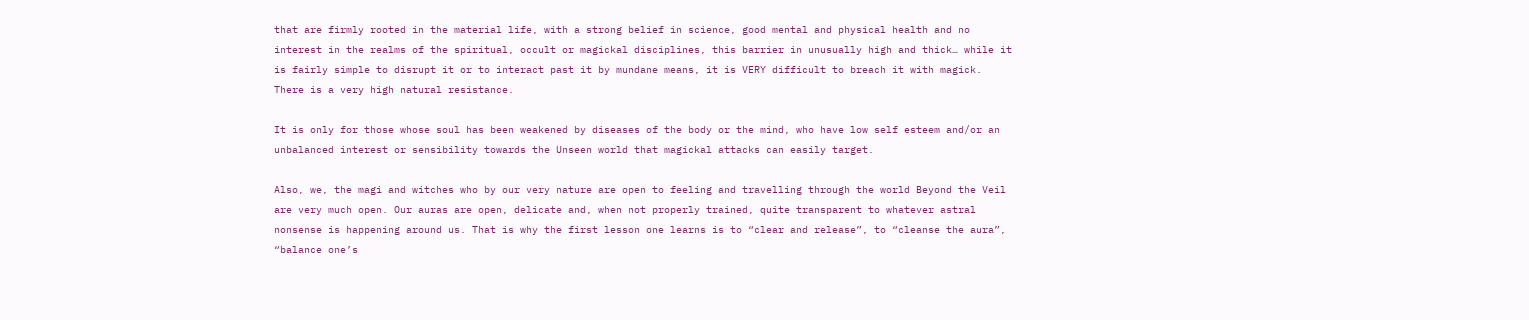that are firmly rooted in the material life, with a strong belief in science, good mental and physical health and no interest in the realms of the spiritual, occult or magickal disciplines, this barrier in unusually high and thick… while it is fairly simple to disrupt it or to interact past it by mundane means, it is VERY difficult to breach it with magick. There is a very high natural resistance.

It is only for those whose soul has been weakened by diseases of the body or the mind, who have low self esteem and/or an unbalanced interest or sensibility towards the Unseen world that magickal attacks can easily target.

Also, we, the magi and witches who by our very nature are open to feeling and travelling through the world Beyond the Veil are very much open. Our auras are open, delicate and, when not properly trained, quite transparent to whatever astral nonsense is happening around us. That is why the first lesson one learns is to “clear and release”, to “cleanse the aura”, “balance one’s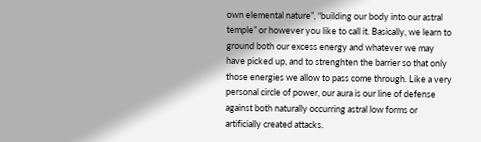own elemental nature”, “building our body into our astral temple” or however you like to call it. Basically, we learn to ground both our excess energy and whatever we may have picked up, and to strenghten the barrier so that only those energies we allow to pass come through. Like a very personal circle of power, our aura is our line of defense against both naturally occurring astral low forms or artificially created attacks.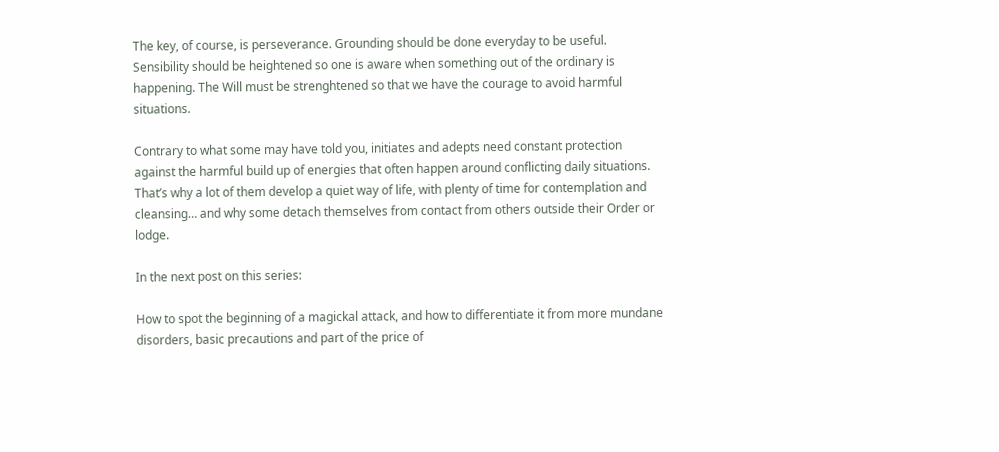The key, of course, is perseverance. Grounding should be done everyday to be useful. Sensibility should be heightened so one is aware when something out of the ordinary is happening. The Will must be strenghtened so that we have the courage to avoid harmful situations.

Contrary to what some may have told you, initiates and adepts need constant protection against the harmful build up of energies that often happen around conflicting daily situations. That’s why a lot of them develop a quiet way of life, with plenty of time for contemplation and cleansing… and why some detach themselves from contact from others outside their Order or lodge.

In the next post on this series:

How to spot the beginning of a magickal attack, and how to differentiate it from more mundane disorders, basic precautions and part of the price of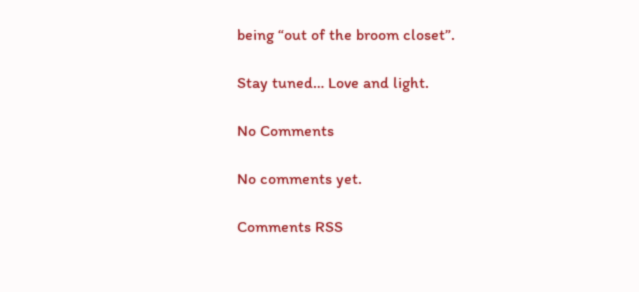being “out of the broom closet”.

Stay tuned… Love and light.

No Comments

No comments yet.

Comments RSS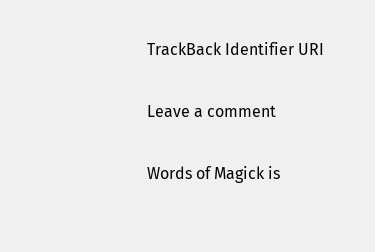TrackBack Identifier URI

Leave a comment

Words of Magick is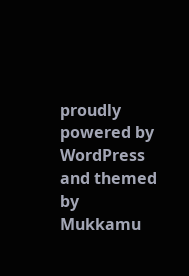proudly powered by WordPress and themed by Mukkamu